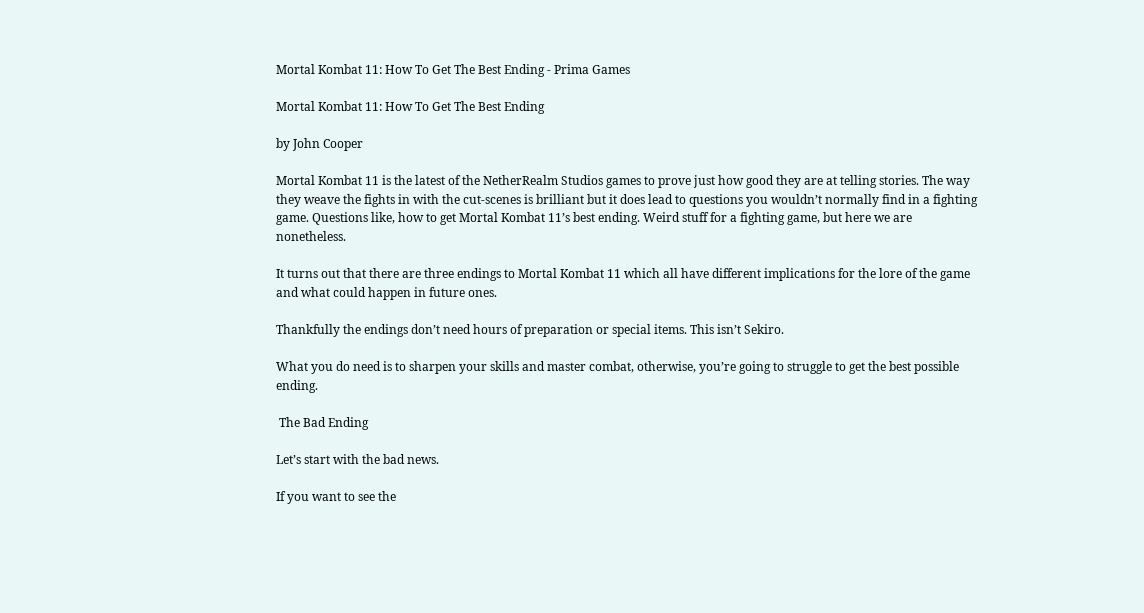Mortal Kombat 11: How To Get The Best Ending - Prima Games

Mortal Kombat 11: How To Get The Best Ending

by John Cooper

Mortal Kombat 11 is the latest of the NetherRealm Studios games to prove just how good they are at telling stories. The way they weave the fights in with the cut-scenes is brilliant but it does lead to questions you wouldn’t normally find in a fighting game. Questions like, how to get Mortal Kombat 11’s best ending. Weird stuff for a fighting game, but here we are nonetheless.

It turns out that there are three endings to Mortal Kombat 11 which all have different implications for the lore of the game and what could happen in future ones.

Thankfully the endings don’t need hours of preparation or special items. This isn’t Sekiro.

What you do need is to sharpen your skills and master combat, otherwise, you’re going to struggle to get the best possible ending.

 The Bad Ending

Let’s start with the bad news.

If you want to see the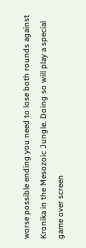worse possible ending you need to lose both rounds against Kronika in the Mesozoic Jungle. Doing so will play a special game over screen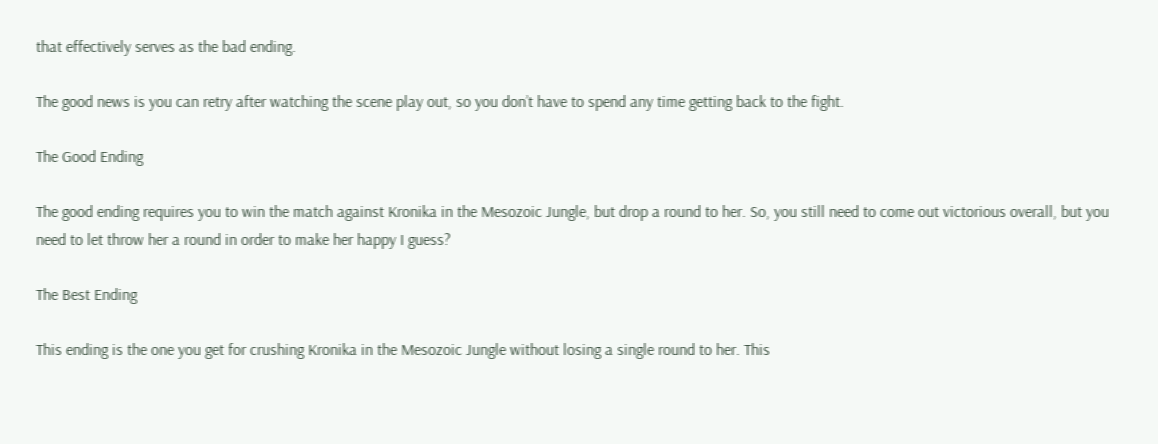that effectively serves as the bad ending.

The good news is you can retry after watching the scene play out, so you don’t have to spend any time getting back to the fight.

The Good Ending

The good ending requires you to win the match against Kronika in the Mesozoic Jungle, but drop a round to her. So, you still need to come out victorious overall, but you need to let throw her a round in order to make her happy I guess?

The Best Ending

This ending is the one you get for crushing Kronika in the Mesozoic Jungle without losing a single round to her. This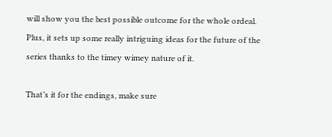will show you the best possible outcome for the whole ordeal. Plus, it sets up some really intriguing ideas for the future of the series thanks to the timey wimey nature of it.

That’s it for the endings, make sure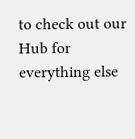to check out our Hub for everything else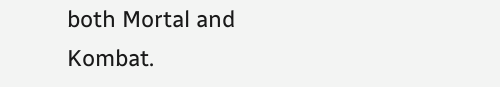both Mortal and Kombat.